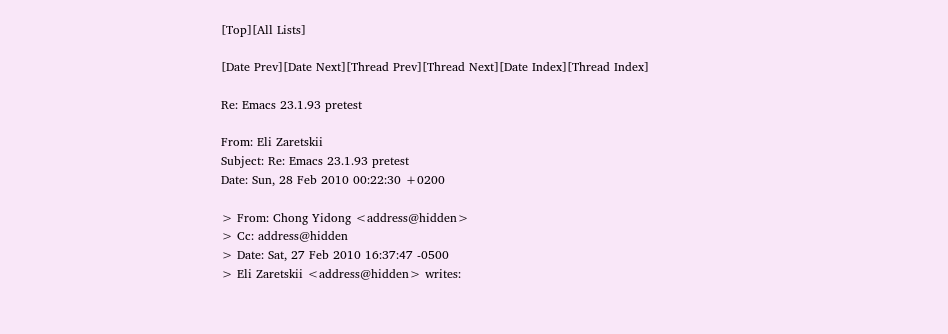[Top][All Lists]

[Date Prev][Date Next][Thread Prev][Thread Next][Date Index][Thread Index]

Re: Emacs 23.1.93 pretest

From: Eli Zaretskii
Subject: Re: Emacs 23.1.93 pretest
Date: Sun, 28 Feb 2010 00:22:30 +0200

> From: Chong Yidong <address@hidden>
> Cc: address@hidden
> Date: Sat, 27 Feb 2010 16:37:47 -0500
> Eli Zaretskii <address@hidden> writes: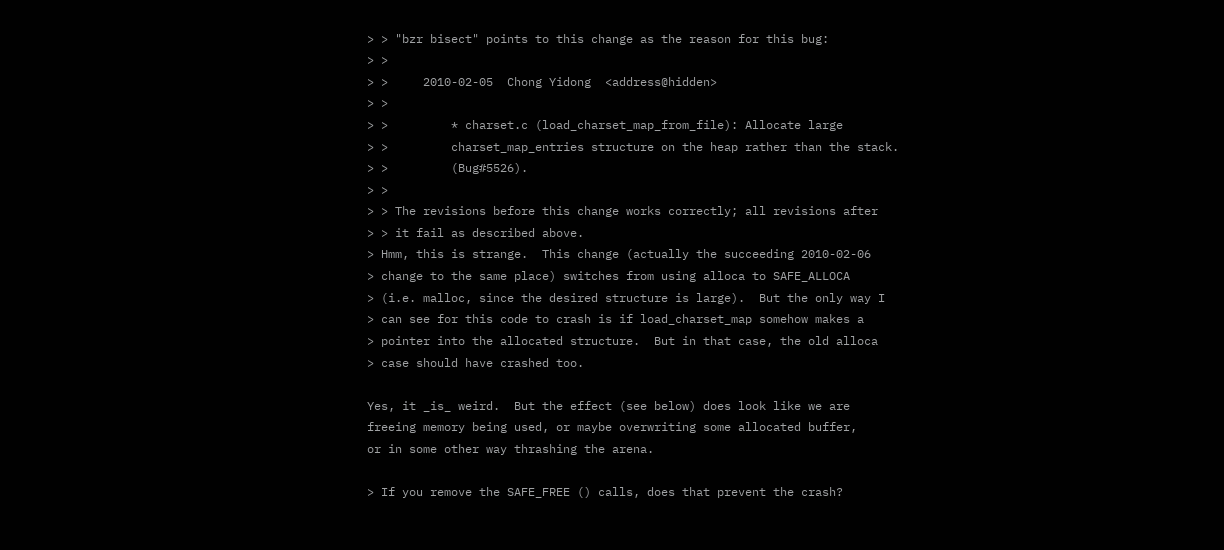> > "bzr bisect" points to this change as the reason for this bug:
> >
> >     2010-02-05  Chong Yidong  <address@hidden>
> >
> >         * charset.c (load_charset_map_from_file): Allocate large
> >         charset_map_entries structure on the heap rather than the stack.
> >         (Bug#5526).
> >
> > The revisions before this change works correctly; all revisions after
> > it fail as described above.
> Hmm, this is strange.  This change (actually the succeeding 2010-02-06
> change to the same place) switches from using alloca to SAFE_ALLOCA
> (i.e. malloc, since the desired structure is large).  But the only way I
> can see for this code to crash is if load_charset_map somehow makes a
> pointer into the allocated structure.  But in that case, the old alloca
> case should have crashed too.

Yes, it _is_ weird.  But the effect (see below) does look like we are
freeing memory being used, or maybe overwriting some allocated buffer,
or in some other way thrashing the arena.

> If you remove the SAFE_FREE () calls, does that prevent the crash?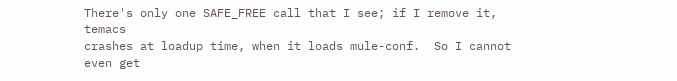There's only one SAFE_FREE call that I see; if I remove it, temacs
crashes at loadup time, when it loads mule-conf.  So I cannot even get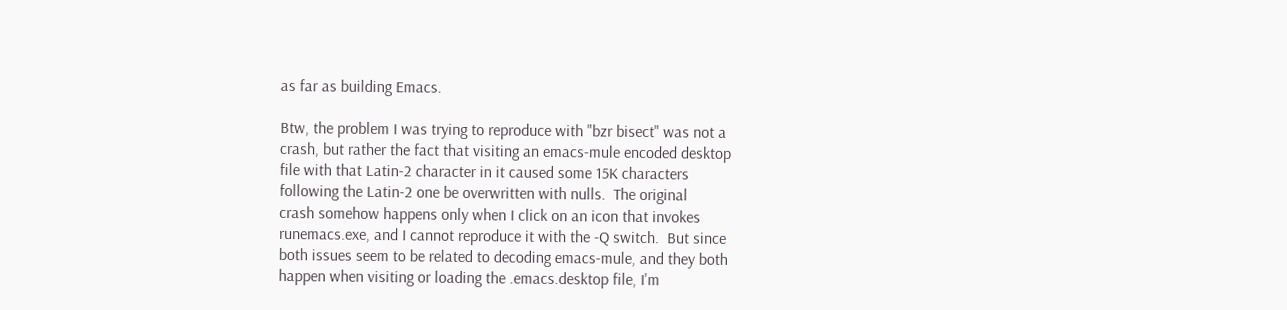as far as building Emacs.

Btw, the problem I was trying to reproduce with "bzr bisect" was not a
crash, but rather the fact that visiting an emacs-mule encoded desktop
file with that Latin-2 character in it caused some 15K characters
following the Latin-2 one be overwritten with nulls.  The original
crash somehow happens only when I click on an icon that invokes
runemacs.exe, and I cannot reproduce it with the -Q switch.  But since
both issues seem to be related to decoding emacs-mule, and they both
happen when visiting or loading the .emacs.desktop file, I'm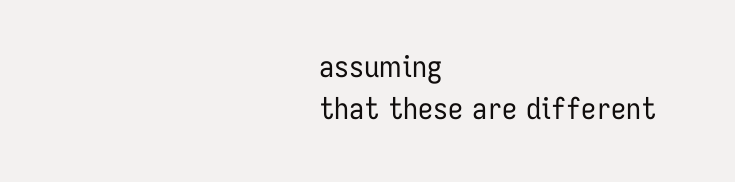assuming
that these are different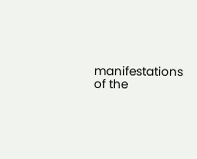manifestations of the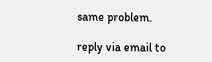same problem.

reply via email to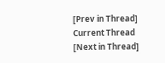[Prev in Thread] Current Thread [Next in Thread]